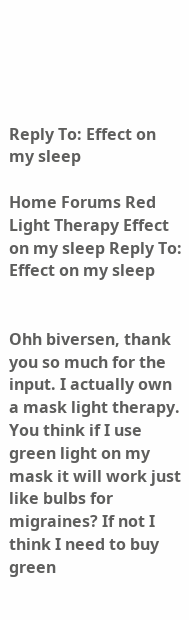Reply To: Effect on my sleep

Home Forums Red Light Therapy Effect on my sleep Reply To: Effect on my sleep


Ohh biversen, thank you so much for the input. I actually own a mask light therapy. You think if I use green light on my mask it will work just like bulbs for migraines? If not I think I need to buy green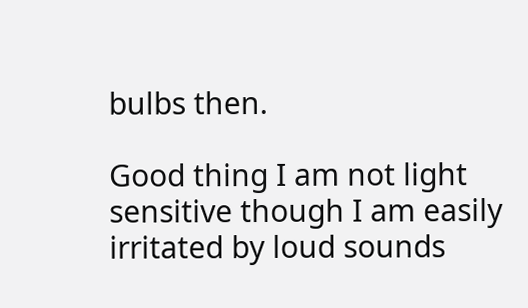bulbs then.

Good thing I am not light sensitive though I am easily irritated by loud sounds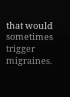that would sometimes trigger migraines.